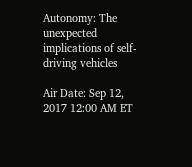Autonomy: The unexpected implications of self-driving vehicles

Air Date: Sep 12, 2017 12:00 AM ET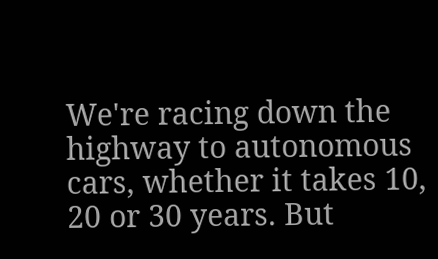We're racing down the highway to autonomous cars, whether it takes 10, 20 or 30 years. But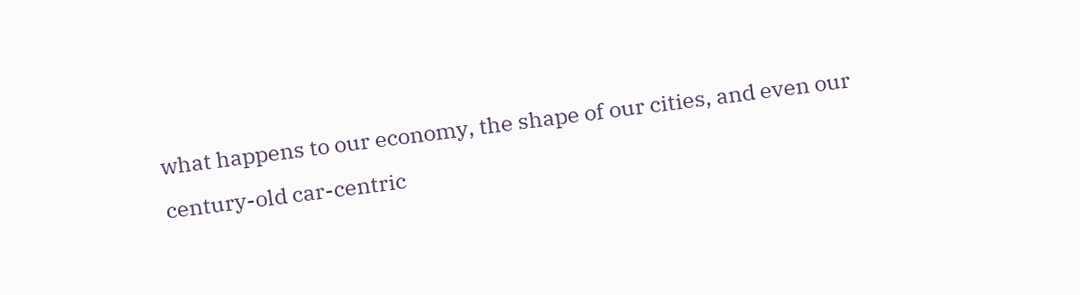what happens to our economy, the shape of our cities, and even our century-old car-centric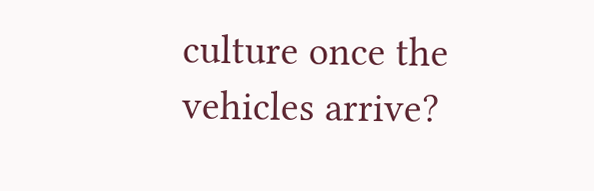culture once the vehicles arrive?